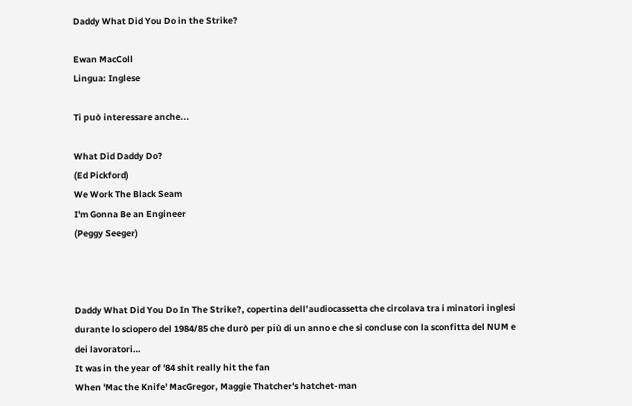Daddy What Did You Do in the Strike?

Ewan MacColl
Lingua: Inglese

Ti può interessare anche...

What Did Daddy Do?
(Ed Pickford)
We Work The Black Seam
I'm Gonna Be an Engineer
(Peggy Seeger)



Daddy What Did You Do In The Strike?, copertina dell’audiocassetta che circolava tra i minatori inglesi durante lo sciopero del 1984/85 che durò per più di un anno e che si concluse con la sconfitta del NUM e dei lavoratori…
It was in the year of '84 shit really hit the fan
When 'Mac the Knife' MacGregor, Maggie Thatcher's hatchet-man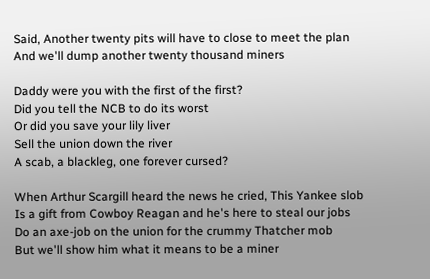Said, Another twenty pits will have to close to meet the plan
And we'll dump another twenty thousand miners

Daddy were you with the first of the first?
Did you tell the NCB to do its worst
Or did you save your lily liver
Sell the union down the river
A scab, a blackleg, one forever cursed?

When Arthur Scargill heard the news he cried, This Yankee slob
Is a gift from Cowboy Reagan and he's here to steal our jobs
Do an axe-job on the union for the crummy Thatcher mob
But we'll show him what it means to be a miner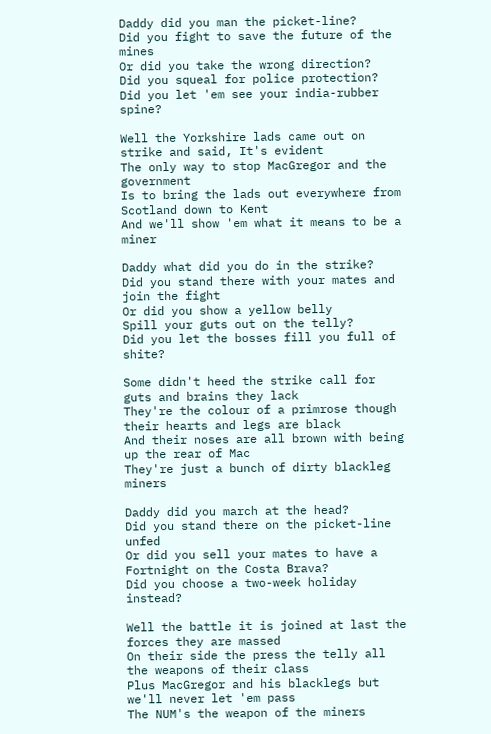Daddy did you man the picket-line?
Did you fight to save the future of the mines
Or did you take the wrong direction?
Did you squeal for police protection?
Did you let 'em see your india-rubber spine?

Well the Yorkshire lads came out on strike and said, It's evident
The only way to stop MacGregor and the government
Is to bring the lads out everywhere from Scotland down to Kent
And we'll show 'em what it means to be a miner

Daddy what did you do in the strike?
Did you stand there with your mates and join the fight
Or did you show a yellow belly
Spill your guts out on the telly?
Did you let the bosses fill you full of shite?

Some didn't heed the strike call for guts and brains they lack
They're the colour of a primrose though their hearts and legs are black
And their noses are all brown with being up the rear of Mac
They're just a bunch of dirty blackleg miners

Daddy did you march at the head?
Did you stand there on the picket-line unfed
Or did you sell your mates to have a
Fortnight on the Costa Brava?
Did you choose a two-week holiday instead?

Well the battle it is joined at last the forces they are massed
On their side the press the telly all the weapons of their class
Plus MacGregor and his blacklegs but we'll never let 'em pass
The NUM's the weapon of the miners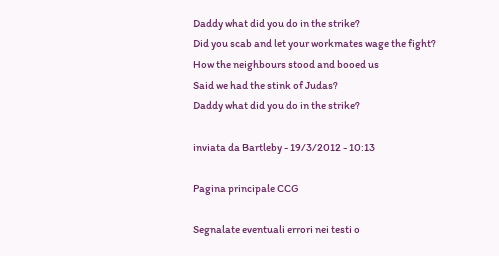Daddy what did you do in the strike?
Did you scab and let your workmates wage the fight?
How the neighbours stood and booed us
Said we had the stink of Judas?
Daddy what did you do in the strike?

inviata da Bartleby - 19/3/2012 - 10:13

Pagina principale CCG

Segnalate eventuali errori nei testi o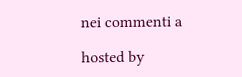nei commenti a

hosted by